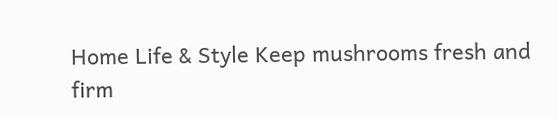Home Life & Style Keep mushrooms fresh and firm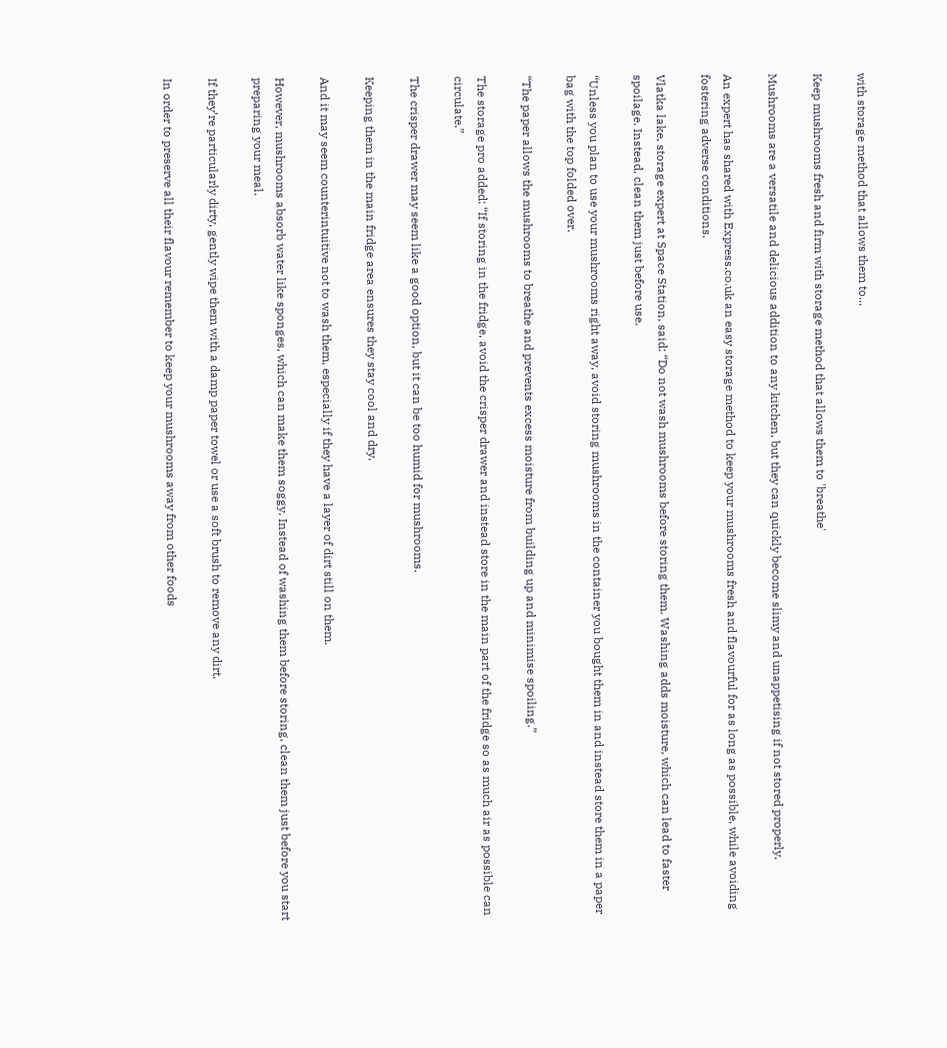with storage method that allows them to...

Keep mushrooms fresh and firm with storage method that allows them to 'breathe'

Mushrooms are a versatile and delicious addition to any kitchen, but they can quickly become slimy and unappetising if not stored properly.

An expert has shared with Express.co.uk an easy storage method to keep your mushrooms fresh and flavourful for as long as possible, while avoiding fostering adverse conditions.

Vlatka lake, storage expert at Space Station, said: “Do not wash mushrooms before storing them. Washing adds moisture, which can lead to faster spoilage. Instead, clean them just before use.

“Unless you plan to use your mushrooms right away, avoid storing mushrooms in the container you bought them in and instead store them in a paper bag with the top folded over.

“The paper allows the mushrooms to breathe and prevents excess moisture from building up and minimise spoiling.”

The storage pro added: “If storing in the fridge, avoid the crisper drawer and instead store in the main part of the fridge so as much air as possible can circulate.”

The crisper drawer may seem like a good option, but it can be too humid for mushrooms.

Keeping them in the main fridge area ensures they stay cool and dry.

And it may seem counterintuitive not to wash them, especially if they have a layer of dirt still on them.

However, mushrooms absorb water like sponges, which can make them soggy. Instead of washing them before storing, clean them just before you start preparing your meal.

If they’re particularly dirty, gently wipe them with a damp paper towel or use a soft brush to remove any dirt.

In order to preserve all their flavour remember to keep your mushrooms away from other foods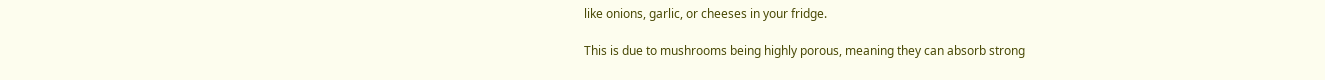like onions, garlic, or cheeses in your fridge.

This is due to mushrooms being highly porous, meaning they can absorb strong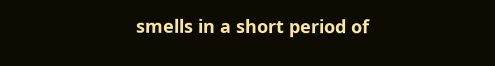smells in a short period of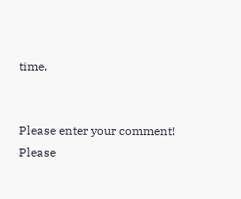time.


Please enter your comment!
Please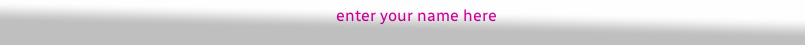enter your name here